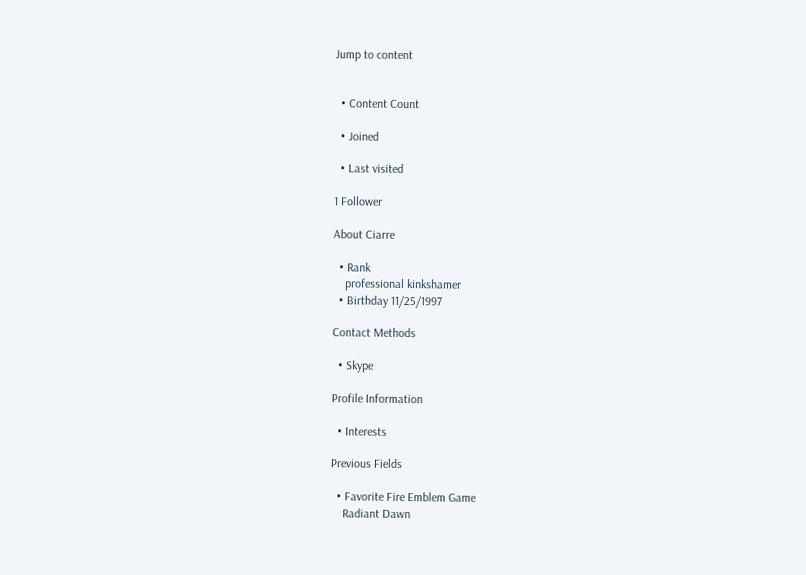Jump to content


  • Content Count

  • Joined

  • Last visited

1 Follower

About Ciarre

  • Rank
    professional kinkshamer
  • Birthday 11/25/1997

Contact Methods

  • Skype

Profile Information

  • Interests

Previous Fields

  • Favorite Fire Emblem Game
    Radiant Dawn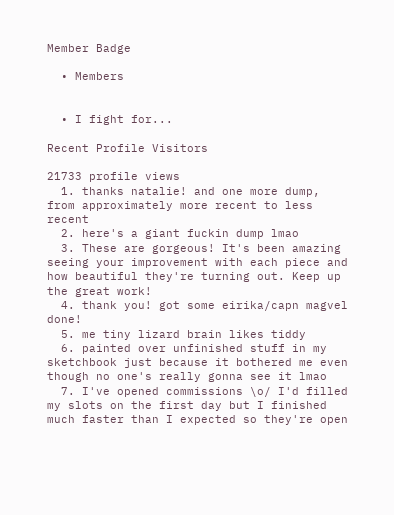Member Badge

  • Members


  • I fight for...

Recent Profile Visitors

21733 profile views
  1. thanks natalie! and one more dump, from approximately more recent to less recent
  2. here's a giant fuckin dump lmao
  3. These are gorgeous! It's been amazing seeing your improvement with each piece and how beautiful they're turning out. Keep up the great work!
  4. thank you! got some eirika/capn magvel done!
  5. me tiny lizard brain likes tiddy
  6. painted over unfinished stuff in my sketchbook just because it bothered me even though no one's really gonna see it lmao
  7. I've opened commissions \o/ I'd filled my slots on the first day but I finished much faster than I expected so they're open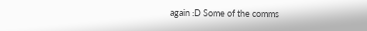again :D Some of the comms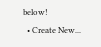below!
  • Create New...